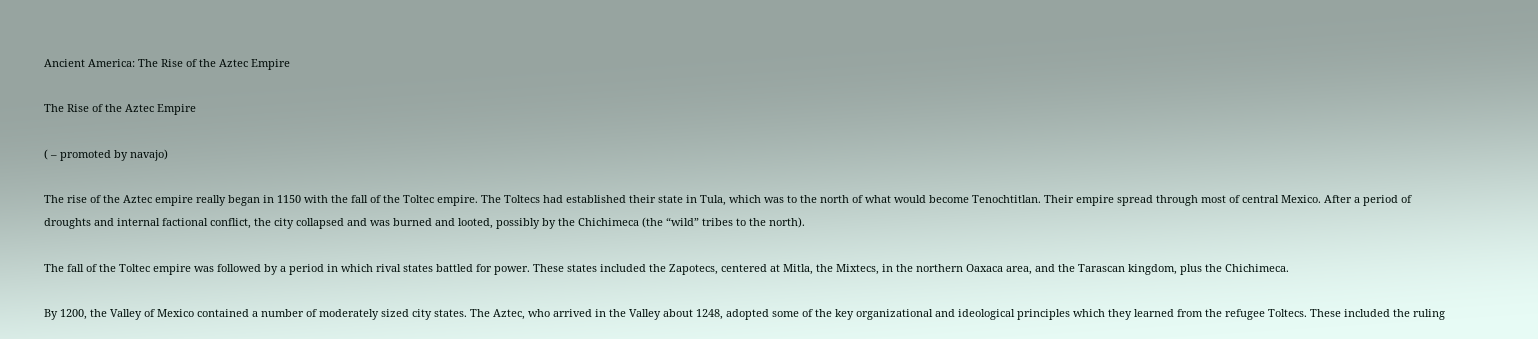Ancient America: The Rise of the Aztec Empire

The Rise of the Aztec Empire

( – promoted by navajo)

The rise of the Aztec empire really began in 1150 with the fall of the Toltec empire. The Toltecs had established their state in Tula, which was to the north of what would become Tenochtitlan. Their empire spread through most of central Mexico. After a period of droughts and internal factional conflict, the city collapsed and was burned and looted, possibly by the Chichimeca (the “wild” tribes to the north).

The fall of the Toltec empire was followed by a period in which rival states battled for power. These states included the Zapotecs, centered at Mitla, the Mixtecs, in the northern Oaxaca area, and the Tarascan kingdom, plus the Chichimeca.

By 1200, the Valley of Mexico contained a number of moderately sized city states. The Aztec, who arrived in the Valley about 1248, adopted some of the key organizational and ideological principles which they learned from the refugee Toltecs. These included the ruling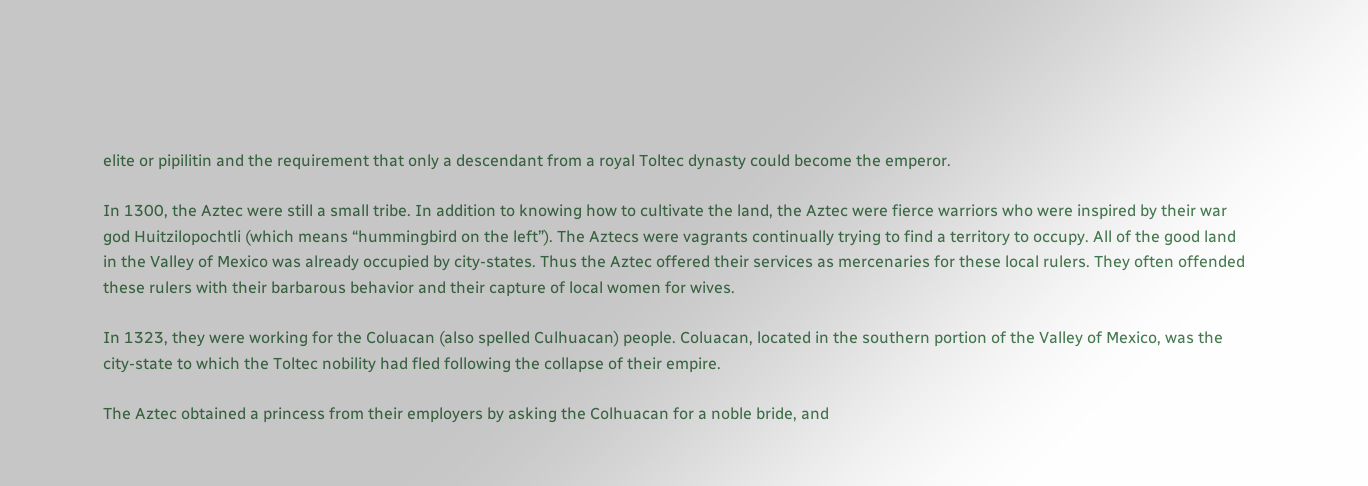elite or pipilitin and the requirement that only a descendant from a royal Toltec dynasty could become the emperor.

In 1300, the Aztec were still a small tribe. In addition to knowing how to cultivate the land, the Aztec were fierce warriors who were inspired by their war god Huitzilopochtli (which means “hummingbird on the left”). The Aztecs were vagrants continually trying to find a territory to occupy. All of the good land in the Valley of Mexico was already occupied by city-states. Thus the Aztec offered their services as mercenaries for these local rulers. They often offended these rulers with their barbarous behavior and their capture of local women for wives.

In 1323, they were working for the Coluacan (also spelled Culhuacan) people. Coluacan, located in the southern portion of the Valley of Mexico, was the city-state to which the Toltec nobility had fled following the collapse of their empire.

The Aztec obtained a princess from their employers by asking the Colhuacan for a noble bride, and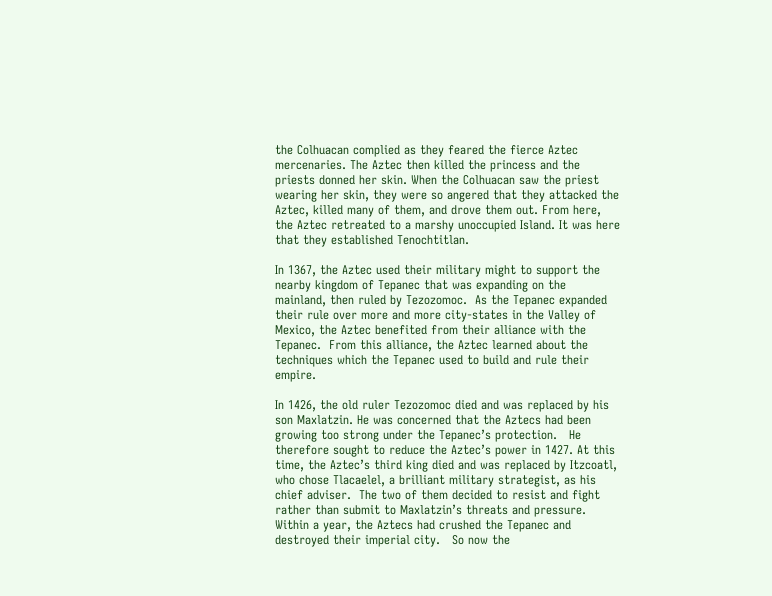the Colhuacan complied as they feared the fierce Aztec mercenaries. The Aztec then killed the princess and the priests donned her skin. When the Colhuacan saw the priest wearing her skin, they were so angered that they attacked the Aztec, killed many of them, and drove them out. From here, the Aztec retreated to a marshy unoccupied Island. It was here that they established Tenochtitlan.

In 1367, the Aztec used their military might to support the nearby kingdom of Tepanec that was expanding on the mainland, then ruled by Tezozomoc.  As the Tepanec expanded their rule over more and more city-states in the Valley of Mexico, the Aztec benefited from their alliance with the Tepanec.  From this alliance, the Aztec learned about the techniques which the Tepanec used to build and rule their empire.

In 1426, the old ruler Tezozomoc died and was replaced by his son Maxlatzin. He was concerned that the Aztecs had been growing too strong under the Tepanec’s protection.   He therefore sought to reduce the Aztec’s power in 1427. At this time, the Aztec’s third king died and was replaced by Itzcoatl, who chose Tlacaelel, a brilliant military strategist, as his chief adviser.  The two of them decided to resist and fight rather than submit to Maxlatzin’s threats and pressure.  Within a year, the Aztecs had crushed the Tepanec and destroyed their imperial city.   So now the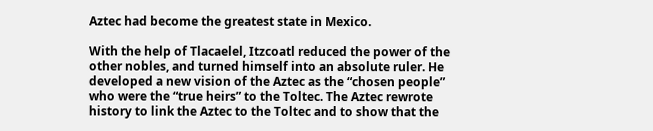Aztec had become the greatest state in Mexico.

With the help of Tlacaelel, Itzcoatl reduced the power of the other nobles, and turned himself into an absolute ruler. He developed a new vision of the Aztec as the “chosen people” who were the “true heirs” to the Toltec. The Aztec rewrote history to link the Aztec to the Toltec and to show that the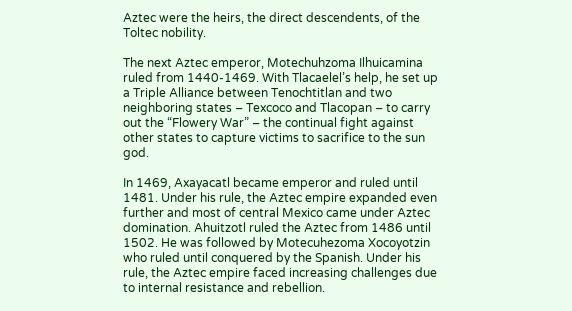Aztec were the heirs, the direct descendents, of the Toltec nobility.

The next Aztec emperor, Motechuhzoma Ilhuicamina ruled from 1440-1469. With Tlacaelel’s help, he set up a Triple Alliance between Tenochtitlan and two neighboring states – Texcoco and Tlacopan – to carry out the “Flowery War” – the continual fight against other states to capture victims to sacrifice to the sun god.

In 1469, Axayacatl became emperor and ruled until 1481. Under his rule, the Aztec empire expanded even further and most of central Mexico came under Aztec domination. Ahuitzotl ruled the Aztec from 1486 until 1502. He was followed by Motecuhezoma Xocoyotzin who ruled until conquered by the Spanish. Under his rule, the Aztec empire faced increasing challenges due to internal resistance and rebellion.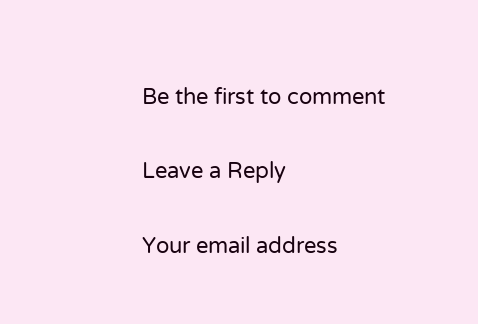Be the first to comment

Leave a Reply

Your email address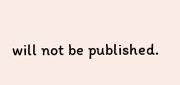will not be published.